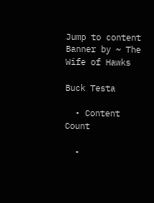Jump to content
Banner by ~ The Wife of Hawks

Buck Testa

  • Content Count

  •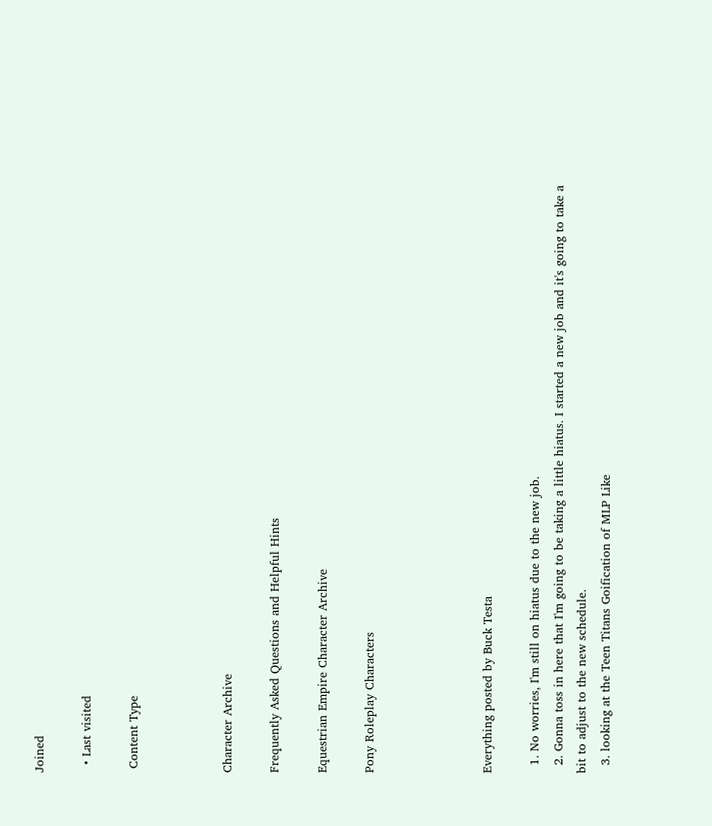Joined

  • Last visited

 Content Type



Character Archive

Frequently Asked Questions and Helpful Hints

Equestrian Empire Character Archive

Pony Roleplay Characters




Everything posted by Buck Testa

  1. No worries, I'm still on hiatus due to the new job.
  2. Gonna toss in here that I'm going to be taking a little hiatus. I started a new job and it's going to take a bit to adjust to the new schedule.
  3. looking at the Teen Titans Goification of MLP Like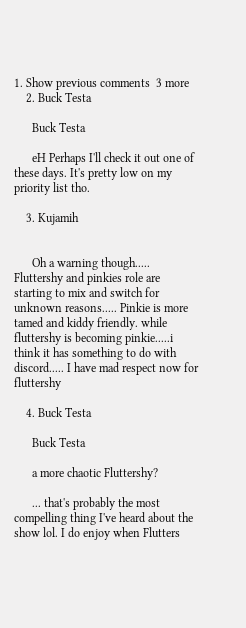1. Show previous comments  3 more
    2. Buck Testa

      Buck Testa

      eH Perhaps I'll check it out one of these days. It's pretty low on my priority list tho.

    3. Kujamih


      Oh a warning though..... Fluttershy and pinkies role are starting to mix and switch for unknown reasons..... Pinkie is more tamed and kiddy friendly. while fluttershy is becoming pinkie.....i think it has something to do with discord..... I have mad respect now for fluttershy

    4. Buck Testa

      Buck Testa

      a more chaotic Fluttershy?

      ... that's probably the most compelling thing I've heard about the show lol. I do enjoy when Flutters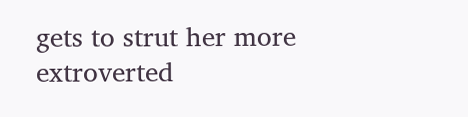gets to strut her more extroverted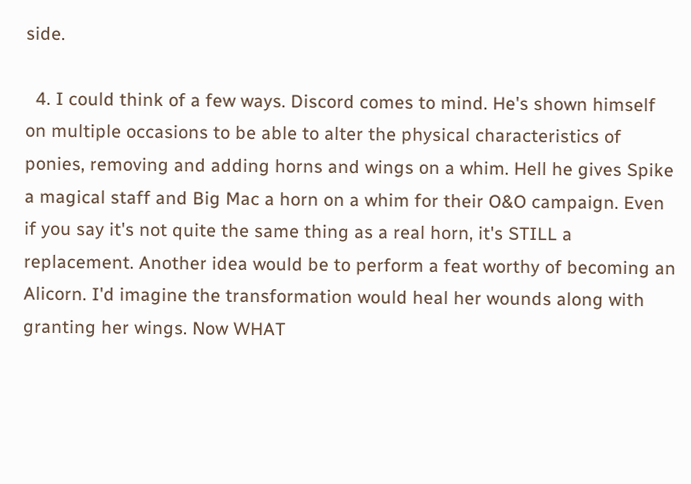side.

  4. I could think of a few ways. Discord comes to mind. He's shown himself on multiple occasions to be able to alter the physical characteristics of ponies, removing and adding horns and wings on a whim. Hell he gives Spike a magical staff and Big Mac a horn on a whim for their O&O campaign. Even if you say it's not quite the same thing as a real horn, it's STILL a replacement. Another idea would be to perform a feat worthy of becoming an Alicorn. I'd imagine the transformation would heal her wounds along with granting her wings. Now WHAT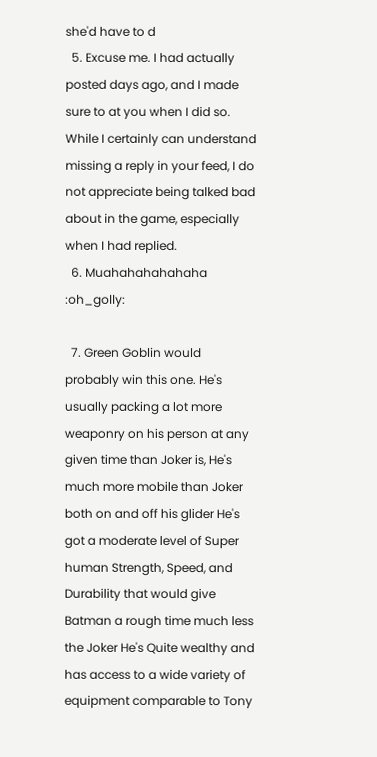she'd have to d
  5. Excuse me. I had actually posted days ago, and I made sure to at you when I did so. While I certainly can understand missing a reply in your feed, I do not appreciate being talked bad about in the game, especially when I had replied.
  6. Muahahahahahaha :oh_golly:

  7. Green Goblin would probably win this one. He's usually packing a lot more weaponry on his person at any given time than Joker is, He's much more mobile than Joker both on and off his glider He's got a moderate level of Super human Strength, Speed, and Durability that would give Batman a rough time much less the Joker He's Quite wealthy and has access to a wide variety of equipment comparable to Tony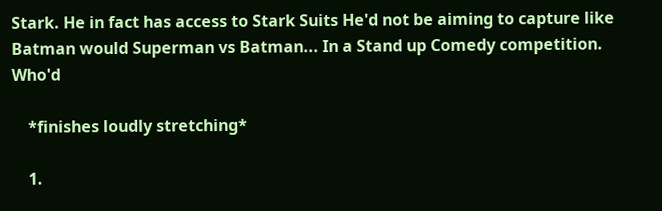Stark. He in fact has access to Stark Suits He'd not be aiming to capture like Batman would Superman vs Batman... In a Stand up Comedy competition. Who'd

    *finishes loudly stretching*

    1.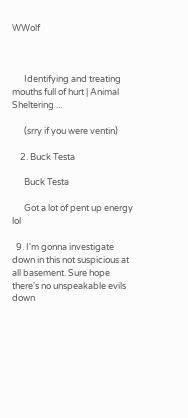WWolf



      Identifying and treating mouths full of hurt | Animal Sheltering ...

      (srry if you were ventin)

    2. Buck Testa

      Buck Testa

      Got a lot of pent up energy lol

  9. I'm gonna investigate down in this not suspicious at all basement. Sure hope there's no unspeakable evils down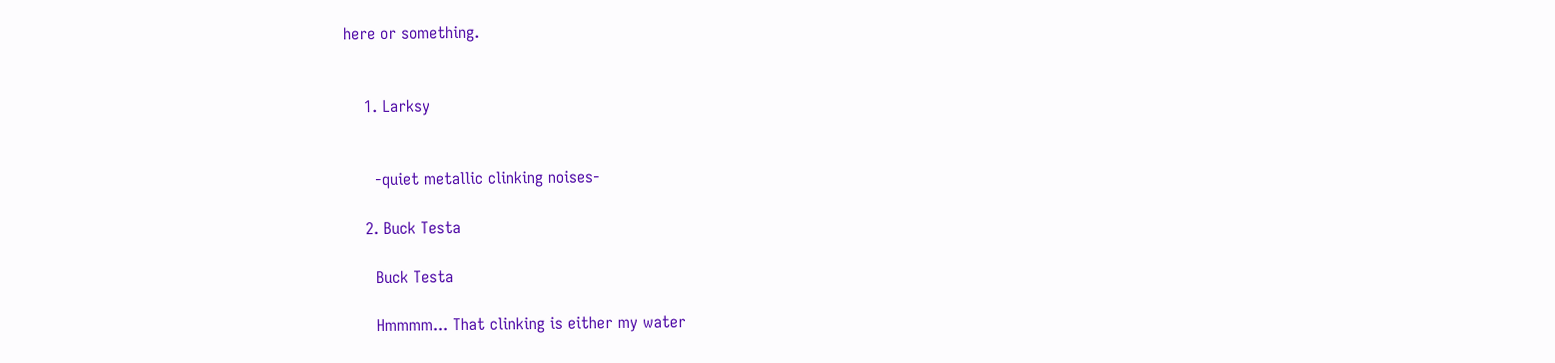here or something.


    1. Larksy


      -quiet metallic clinking noises-

    2. Buck Testa

      Buck Testa

      Hmmmm... That clinking is either my water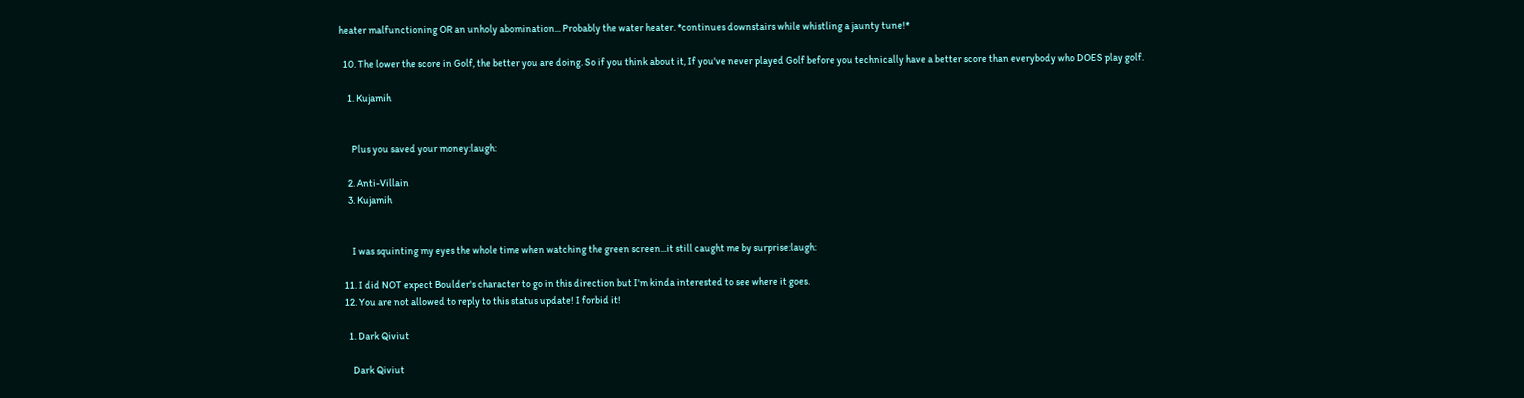heater malfunctioning OR an unholy abomination... Probably the water heater. *continues downstairs while whistling a jaunty tune!*

  10. The lower the score in Golf, the better you are doing. So if you think about it, If you've never played Golf before you technically have a better score than everybody who DOES play golf.

    1. Kujamih


      Plus you saved your money:laugh:

    2. Anti-Villain
    3. Kujamih


      I was squinting my eyes the whole time when watching the green screen...it still caught me by surprise:laugh:

  11. I did NOT expect Boulder's character to go in this direction but I'm kinda interested to see where it goes.
  12. You are not allowed to reply to this status update! I forbid it!

    1. Dark Qiviut

      Dark Qiviut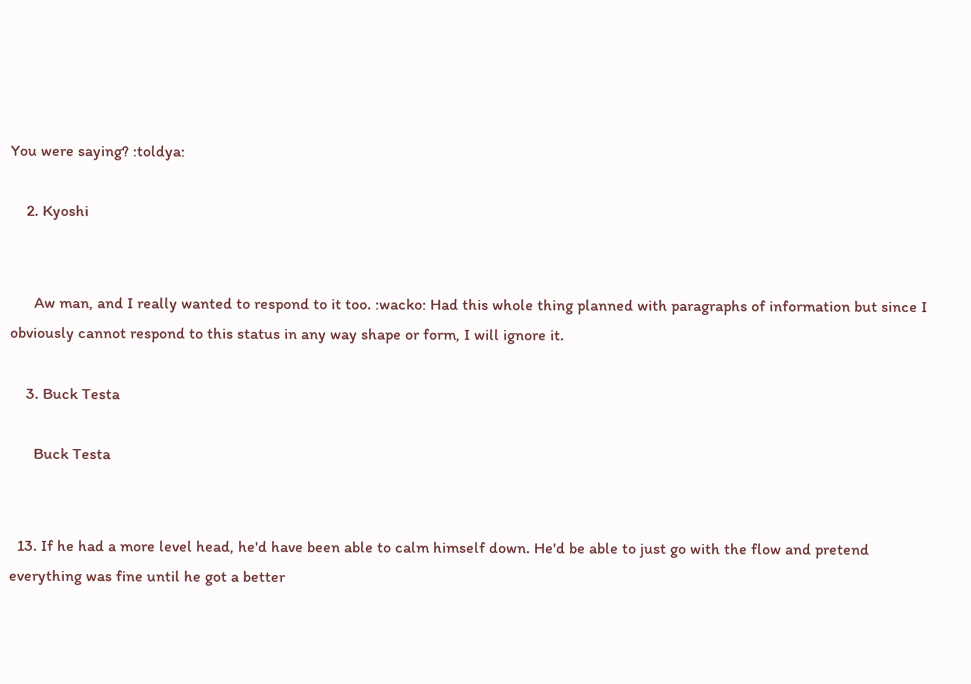You were saying? :toldya:

    2. Kyoshi


      Aw man, and I really wanted to respond to it too. :wacko: Had this whole thing planned with paragraphs of information but since I obviously cannot respond to this status in any way shape or form, I will ignore it.

    3. Buck Testa

      Buck Testa


  13. If he had a more level head, he'd have been able to calm himself down. He'd be able to just go with the flow and pretend everything was fine until he got a better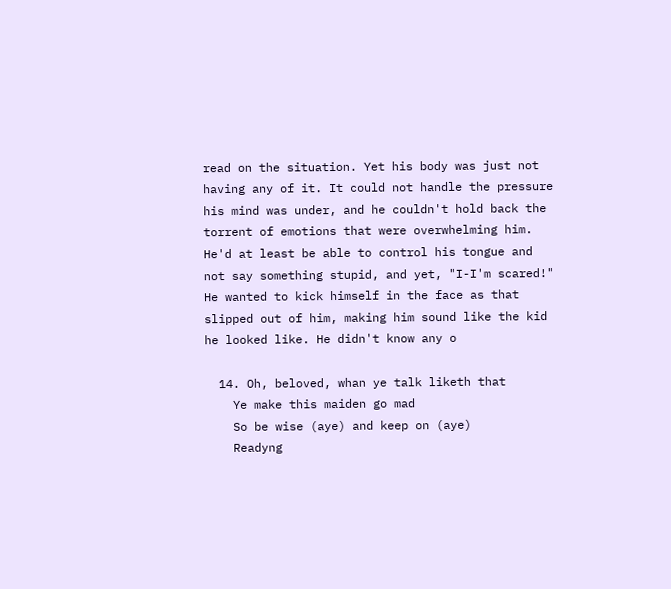read on the situation. Yet his body was just not having any of it. It could not handle the pressure his mind was under, and he couldn't hold back the torrent of emotions that were overwhelming him. He'd at least be able to control his tongue and not say something stupid, and yet, "I-I'm scared!" He wanted to kick himself in the face as that slipped out of him, making him sound like the kid he looked like. He didn't know any o

  14. Oh, beloved, whan ye talk liketh that
    Ye make this maiden go mad
    So be wise (aye) and keep on (aye)
    Readyng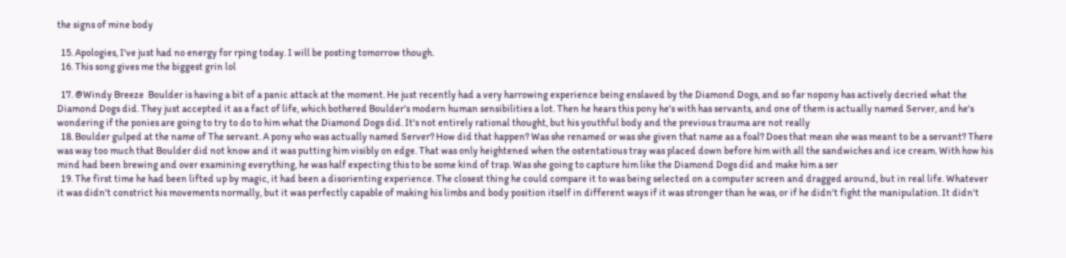the signs of mine body

  15. Apologies, I've just had no energy for rping today. I will be posting tomorrow though.
  16. This song gives me the biggest grin lol

  17. @Windy Breeze  Boulder is having a bit of a panic attack at the moment. He just recently had a very harrowing experience being enslaved by the Diamond Dogs, and so far nopony has actively decried what the Diamond Dogs did. They just accepted it as a fact of life, which bothered Boulder's modern human sensibilities a lot. Then he hears this pony he's with has servants, and one of them is actually named Server, and he's wondering if the ponies are going to try to do to him what the Diamond Dogs did. It's not entirely rational thought, but his youthful body and the previous trauma are not really
  18. Boulder gulped at the name of The servant. A pony who was actually named Server? How did that happen? Was she renamed or was she given that name as a foal? Does that mean she was meant to be a servant? There was way too much that Boulder did not know and it was putting him visibly on edge. That was only heightened when the ostentatious tray was placed down before him with all the sandwiches and ice cream. With how his mind had been brewing and over examining everything, he was half expecting this to be some kind of trap. Was she going to capture him like the Diamond Dogs did and make him a ser
  19. The first time he had been lifted up by magic, it had been a disorienting experience. The closest thing he could compare it to was being selected on a computer screen and dragged around, but in real life. Whatever it was didn't constrict his movements normally, but it was perfectly capable of making his limbs and body position itself in different ways if it was stronger than he was, or if he didn't fight the manipulation. It didn't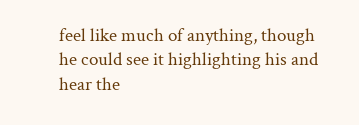feel like much of anything, though he could see it highlighting his and hear the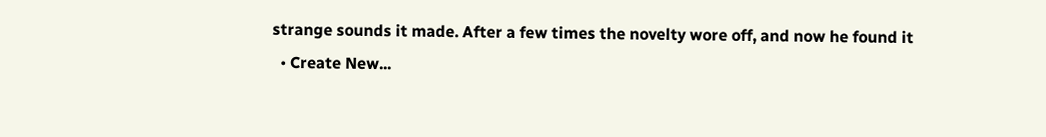strange sounds it made. After a few times the novelty wore off, and now he found it
  • Create New...